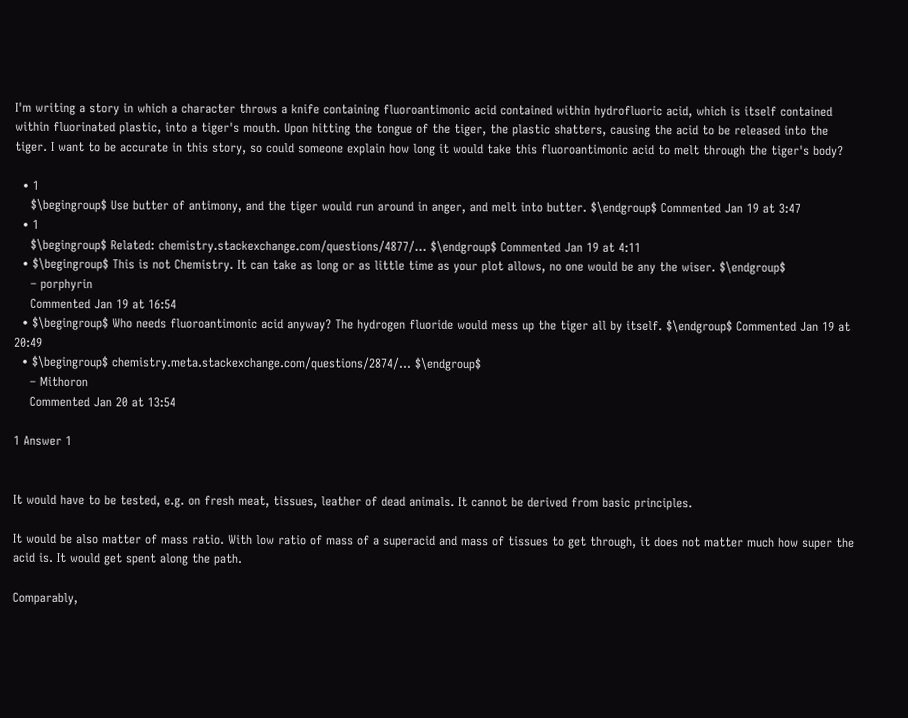I'm writing a story in which a character throws a knife containing fluoroantimonic acid contained within hydrofluoric acid, which is itself contained within fluorinated plastic, into a tiger's mouth. Upon hitting the tongue of the tiger, the plastic shatters, causing the acid to be released into the tiger. I want to be accurate in this story, so could someone explain how long it would take this fluoroantimonic acid to melt through the tiger's body?

  • 1
    $\begingroup$ Use butter of antimony, and the tiger would run around in anger, and melt into butter. $\endgroup$ Commented Jan 19 at 3:47
  • 1
    $\begingroup$ Related: chemistry.stackexchange.com/questions/4877/… $\endgroup$ Commented Jan 19 at 4:11
  • $\begingroup$ This is not Chemistry. It can take as long or as little time as your plot allows, no one would be any the wiser. $\endgroup$
    – porphyrin
    Commented Jan 19 at 16:54
  • $\begingroup$ Who needs fluoroantimonic acid anyway? The hydrogen fluoride would mess up the tiger all by itself. $\endgroup$ Commented Jan 19 at 20:49
  • $\begingroup$ chemistry.meta.stackexchange.com/questions/2874/… $\endgroup$
    – Mithoron
    Commented Jan 20 at 13:54

1 Answer 1


It would have to be tested, e.g. on fresh meat, tissues, leather of dead animals. It cannot be derived from basic principles.

It would be also matter of mass ratio. With low ratio of mass of a superacid and mass of tissues to get through, it does not matter much how super the acid is. It would get spent along the path.

Comparably,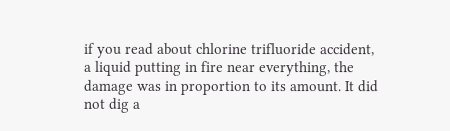if you read about chlorine trifluoride accident, a liquid putting in fire near everything, the damage was in proportion to its amount. It did not dig a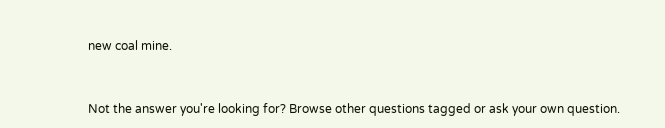new coal mine.


Not the answer you're looking for? Browse other questions tagged or ask your own question.